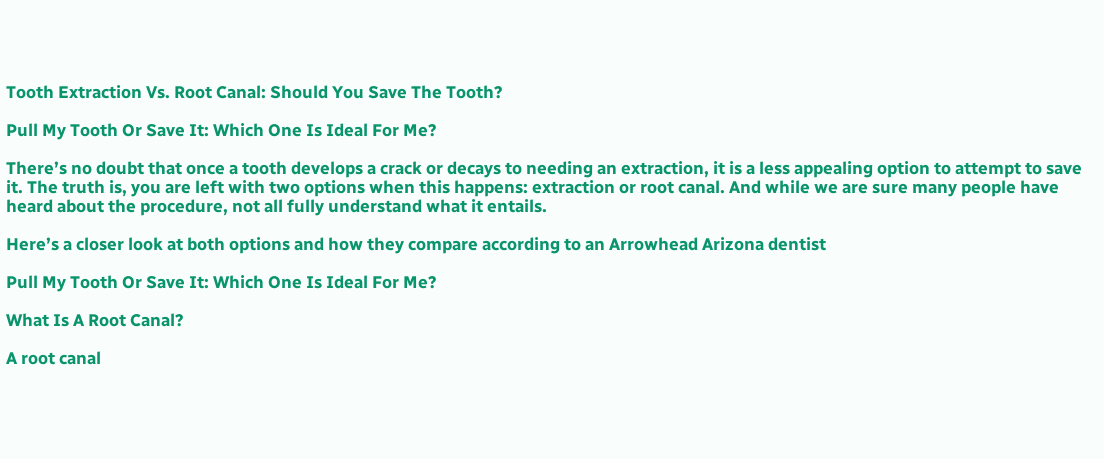Tooth Extraction Vs. Root Canal: Should You Save The Tooth?

Pull My Tooth Or Save It: Which One Is Ideal For Me?

There’s no doubt that once a tooth develops a crack or decays to needing an extraction, it is a less appealing option to attempt to save it. The truth is, you are left with two options when this happens: extraction or root canal. And while we are sure many people have heard about the procedure, not all fully understand what it entails.

Here’s a closer look at both options and how they compare according to an Arrowhead Arizona dentist

Pull My Tooth Or Save It: Which One Is Ideal For Me?

What Is A Root Canal?

A root canal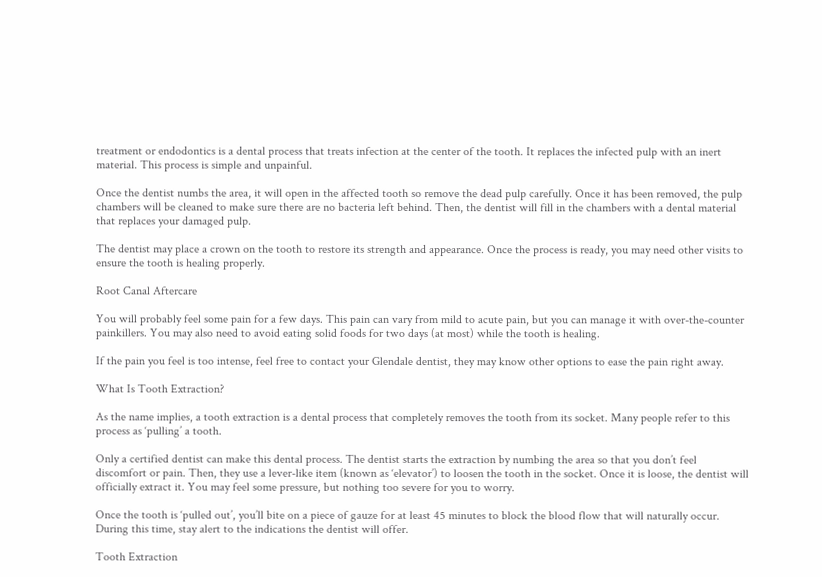treatment or endodontics is a dental process that treats infection at the center of the tooth. It replaces the infected pulp with an inert material. This process is simple and unpainful.

Once the dentist numbs the area, it will open in the affected tooth so remove the dead pulp carefully. Once it has been removed, the pulp chambers will be cleaned to make sure there are no bacteria left behind. Then, the dentist will fill in the chambers with a dental material that replaces your damaged pulp.

The dentist may place a crown on the tooth to restore its strength and appearance. Once the process is ready, you may need other visits to ensure the tooth is healing properly.

Root Canal Aftercare

You will probably feel some pain for a few days. This pain can vary from mild to acute pain, but you can manage it with over-the-counter painkillers. You may also need to avoid eating solid foods for two days (at most) while the tooth is healing.

If the pain you feel is too intense, feel free to contact your Glendale dentist, they may know other options to ease the pain right away.

What Is Tooth Extraction?

As the name implies, a tooth extraction is a dental process that completely removes the tooth from its socket. Many people refer to this process as ‘pulling’ a tooth.

Only a certified dentist can make this dental process. The dentist starts the extraction by numbing the area so that you don’t feel discomfort or pain. Then, they use a lever-like item (known as ‘elevator’) to loosen the tooth in the socket. Once it is loose, the dentist will officially extract it. You may feel some pressure, but nothing too severe for you to worry.

Once the tooth is ‘pulled out’, you’ll bite on a piece of gauze for at least 45 minutes to block the blood flow that will naturally occur. During this time, stay alert to the indications the dentist will offer.

Tooth Extraction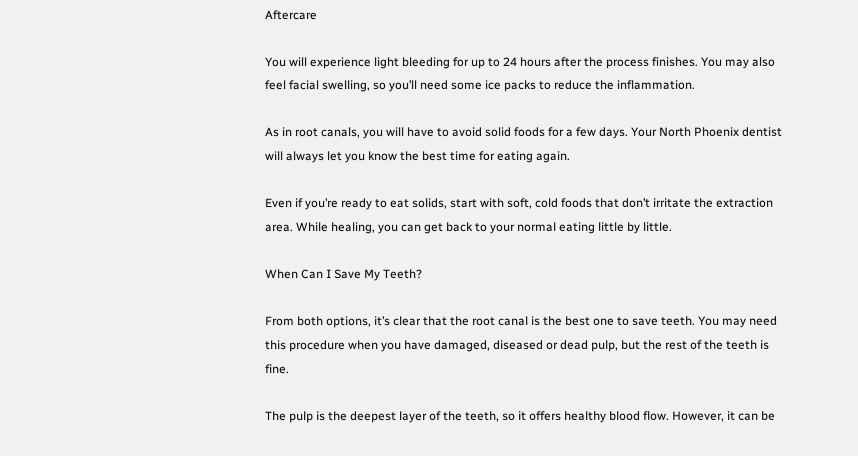Aftercare

You will experience light bleeding for up to 24 hours after the process finishes. You may also feel facial swelling, so you’ll need some ice packs to reduce the inflammation.

As in root canals, you will have to avoid solid foods for a few days. Your North Phoenix dentist will always let you know the best time for eating again.

Even if you’re ready to eat solids, start with soft, cold foods that don’t irritate the extraction area. While healing, you can get back to your normal eating little by little.

When Can I Save My Teeth?

From both options, it’s clear that the root canal is the best one to save teeth. You may need this procedure when you have damaged, diseased or dead pulp, but the rest of the teeth is fine.

The pulp is the deepest layer of the teeth, so it offers healthy blood flow. However, it can be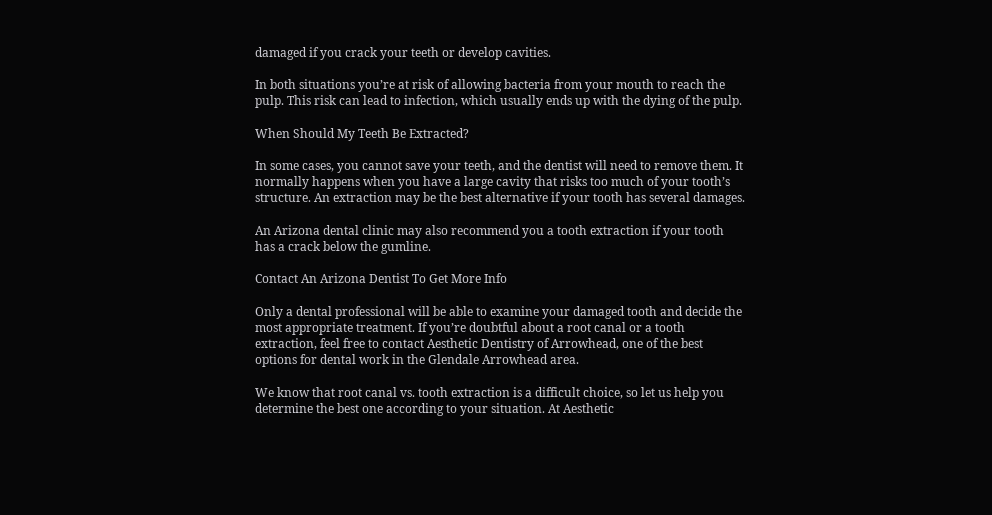damaged if you crack your teeth or develop cavities.

In both situations you’re at risk of allowing bacteria from your mouth to reach the pulp. This risk can lead to infection, which usually ends up with the dying of the pulp.

When Should My Teeth Be Extracted?

In some cases, you cannot save your teeth, and the dentist will need to remove them. It normally happens when you have a large cavity that risks too much of your tooth’s structure. An extraction may be the best alternative if your tooth has several damages.

An Arizona dental clinic may also recommend you a tooth extraction if your tooth has a crack below the gumline.

Contact An Arizona Dentist To Get More Info

Only a dental professional will be able to examine your damaged tooth and decide the most appropriate treatment. If you’re doubtful about a root canal or a tooth extraction, feel free to contact Aesthetic Dentistry of Arrowhead, one of the best options for dental work in the Glendale Arrowhead area.

We know that root canal vs. tooth extraction is a difficult choice, so let us help you determine the best one according to your situation. At Aesthetic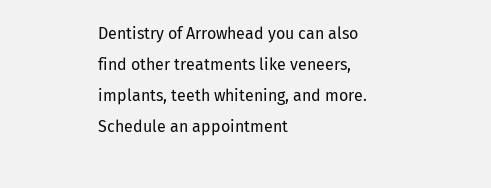Dentistry of Arrowhead you can also find other treatments like veneers, implants, teeth whitening, and more. Schedule an appointment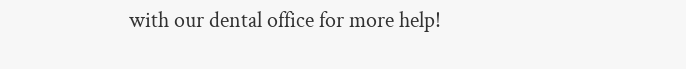with our dental office for more help!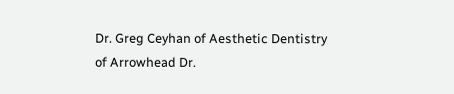Dr. Greg Ceyhan of Aesthetic Dentistry of Arrowhead Dr.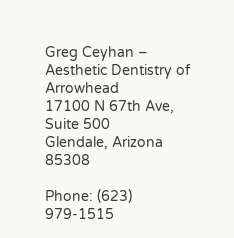Greg Ceyhan – Aesthetic Dentistry of Arrowhead
17100 N 67th Ave, Suite 500
Glendale, Arizona 85308

Phone: (623) 979-1515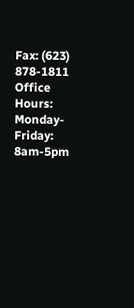Fax: (623) 878-1811
Office Hours: Monday-Friday: 8am-5pm